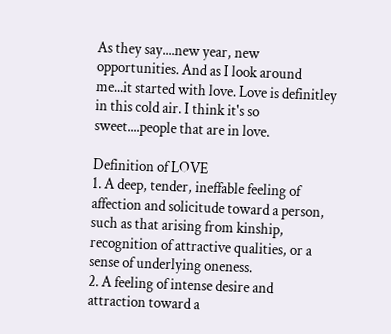As they say....new year, new opportunities. And as I look around me...it started with love. Love is definitley in this cold air. I think it's so sweet....people that are in love.

Definition of LOVE
1. A deep, tender, ineffable feeling of affection and solicitude toward a person, such as that arising from kinship, recognition of attractive qualities, or a sense of underlying oneness.
2. A feeling of intense desire and attraction toward a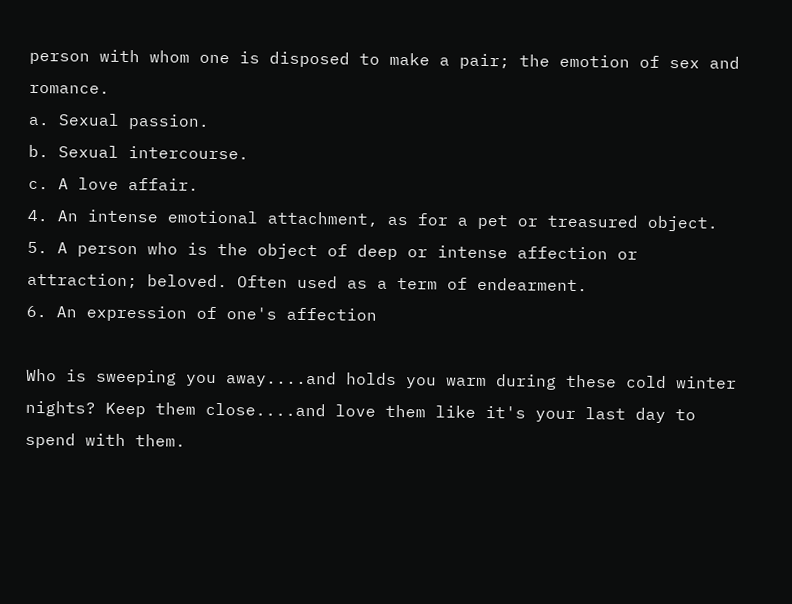person with whom one is disposed to make a pair; the emotion of sex and romance.
a. Sexual passion.
b. Sexual intercourse.
c. A love affair.
4. An intense emotional attachment, as for a pet or treasured object.
5. A person who is the object of deep or intense affection or attraction; beloved. Often used as a term of endearment.
6. An expression of one's affection

Who is sweeping you away....and holds you warm during these cold winter nights? Keep them close....and love them like it's your last day to spend with them.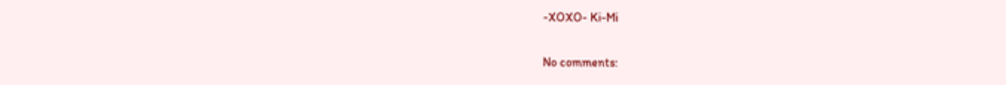-XOXO- Ki-Mi

No comments: